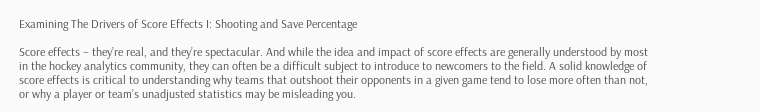Examining The Drivers of Score Effects I: Shooting and Save Percentage

Score effects – they’re real, and they’re spectacular. And while the idea and impact of score effects are generally understood by most in the hockey analytics community, they can often be a difficult subject to introduce to newcomers to the field. A solid knowledge of score effects is critical to understanding why teams that outshoot their opponents in a given game tend to lose more often than not, or why a player or team’s unadjusted statistics may be misleading you.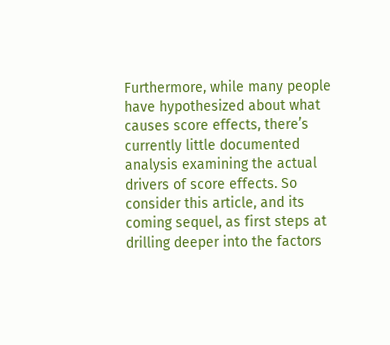Furthermore, while many people have hypothesized about what causes score effects, there’s currently little documented analysis examining the actual drivers of score effects. So consider this article, and its coming sequel, as first steps at drilling deeper into the factors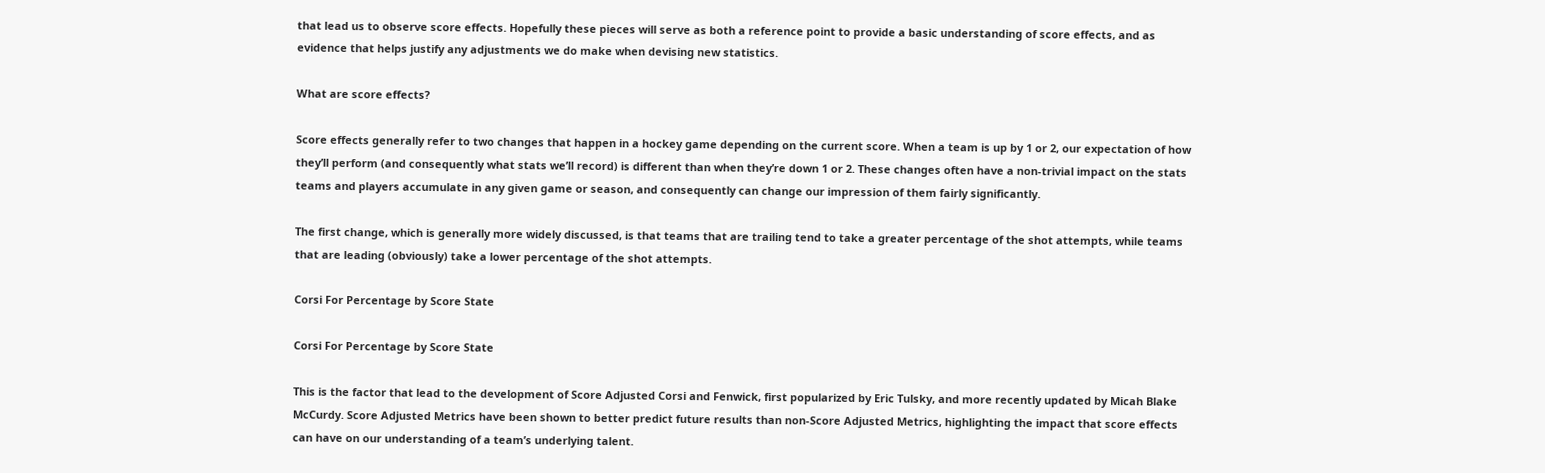that lead us to observe score effects. Hopefully these pieces will serve as both a reference point to provide a basic understanding of score effects, and as evidence that helps justify any adjustments we do make when devising new statistics.

What are score effects?

Score effects generally refer to two changes that happen in a hockey game depending on the current score. When a team is up by 1 or 2, our expectation of how they’ll perform (and consequently what stats we’ll record) is different than when they’re down 1 or 2. These changes often have a non-trivial impact on the stats teams and players accumulate in any given game or season, and consequently can change our impression of them fairly significantly.

The first change, which is generally more widely discussed, is that teams that are trailing tend to take a greater percentage of the shot attempts, while teams that are leading (obviously) take a lower percentage of the shot attempts.

Corsi For Percentage by Score State

Corsi For Percentage by Score State

This is the factor that lead to the development of Score Adjusted Corsi and Fenwick, first popularized by Eric Tulsky, and more recently updated by Micah Blake McCurdy. Score Adjusted Metrics have been shown to better predict future results than non-Score Adjusted Metrics, highlighting the impact that score effects can have on our understanding of a team’s underlying talent.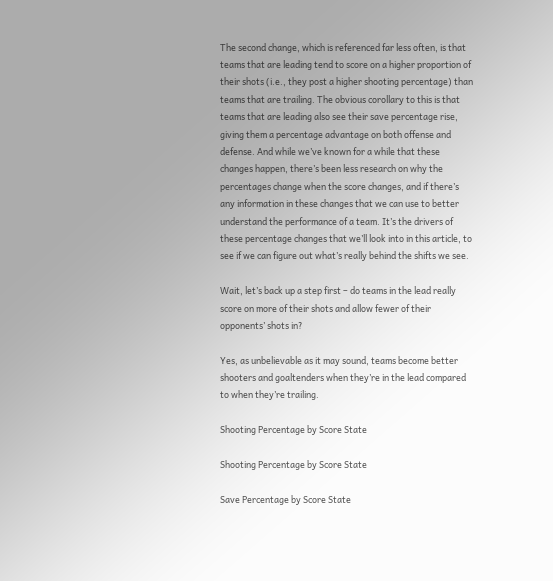The second change, which is referenced far less often, is that teams that are leading tend to score on a higher proportion of their shots (i.e., they post a higher shooting percentage) than teams that are trailing. The obvious corollary to this is that teams that are leading also see their save percentage rise, giving them a percentage advantage on both offense and defense. And while we’ve known for a while that these changes happen, there’s been less research on why the percentages change when the score changes, and if there’s any information in these changes that we can use to better understand the performance of a team. It’s the drivers of these percentage changes that we’ll look into in this article, to see if we can figure out what’s really behind the shifts we see.

Wait, let’s back up a step first – do teams in the lead really score on more of their shots and allow fewer of their opponents’ shots in?

Yes, as unbelievable as it may sound, teams become better shooters and goaltenders when they’re in the lead compared to when they’re trailing.

Shooting Percentage by Score State

Shooting Percentage by Score State

Save Percentage by Score State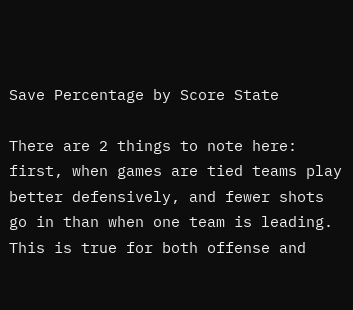Save Percentage by Score State

There are 2 things to note here: first, when games are tied teams play better defensively, and fewer shots go in than when one team is leading. This is true for both offense and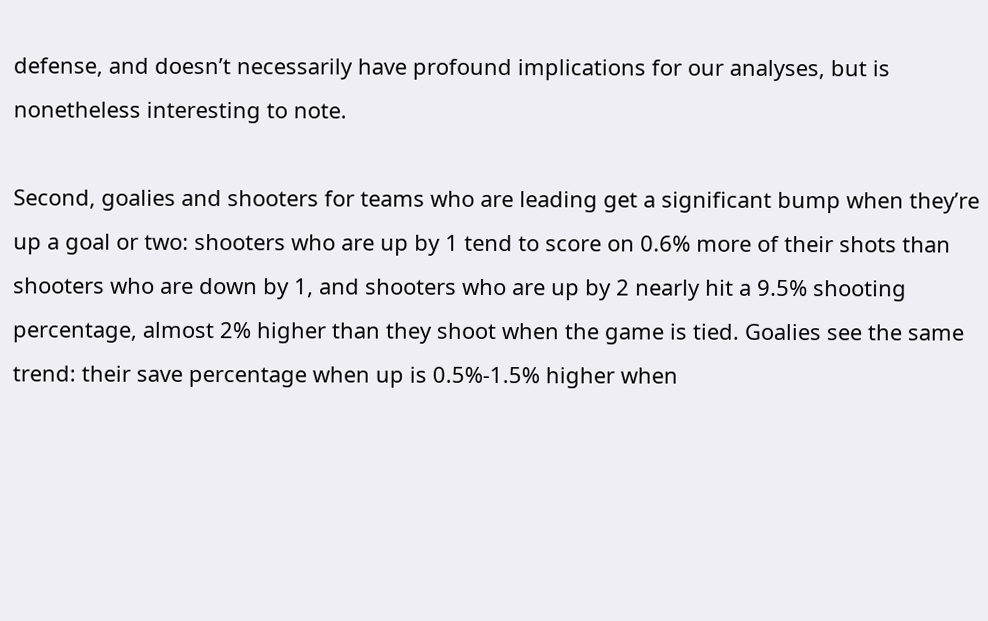defense, and doesn’t necessarily have profound implications for our analyses, but is nonetheless interesting to note.

Second, goalies and shooters for teams who are leading get a significant bump when they’re up a goal or two: shooters who are up by 1 tend to score on 0.6% more of their shots than shooters who are down by 1, and shooters who are up by 2 nearly hit a 9.5% shooting percentage, almost 2% higher than they shoot when the game is tied. Goalies see the same trend: their save percentage when up is 0.5%-1.5% higher when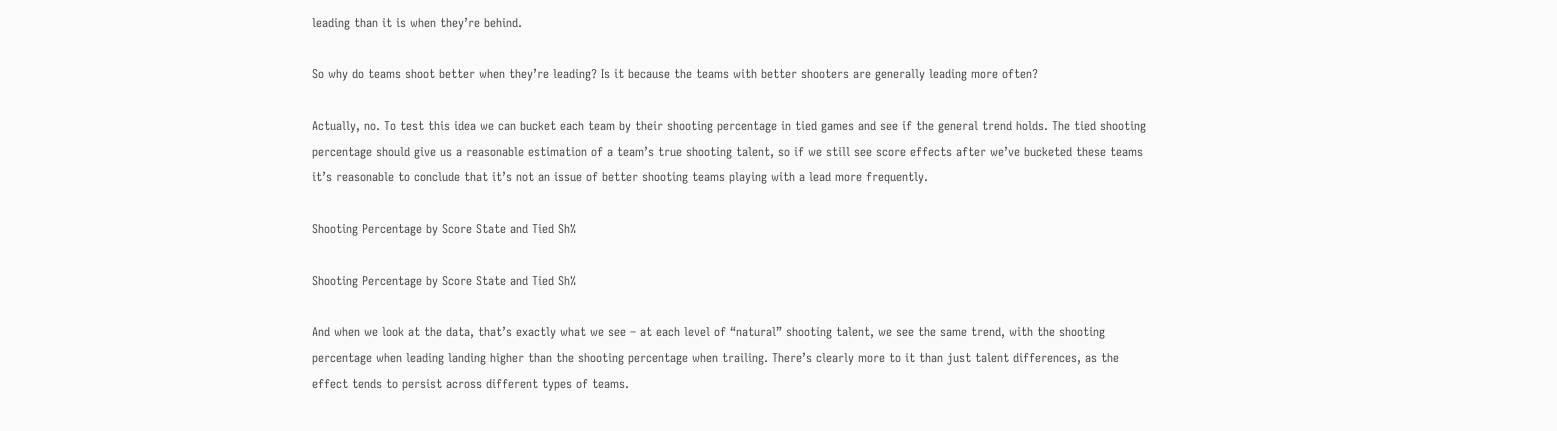leading than it is when they’re behind.

So why do teams shoot better when they’re leading? Is it because the teams with better shooters are generally leading more often?

Actually, no. To test this idea we can bucket each team by their shooting percentage in tied games and see if the general trend holds. The tied shooting percentage should give us a reasonable estimation of a team’s true shooting talent, so if we still see score effects after we’ve bucketed these teams it’s reasonable to conclude that it’s not an issue of better shooting teams playing with a lead more frequently.

Shooting Percentage by Score State and Tied Sh%

Shooting Percentage by Score State and Tied Sh%

And when we look at the data, that’s exactly what we see – at each level of “natural” shooting talent, we see the same trend, with the shooting percentage when leading landing higher than the shooting percentage when trailing. There’s clearly more to it than just talent differences, as the effect tends to persist across different types of teams.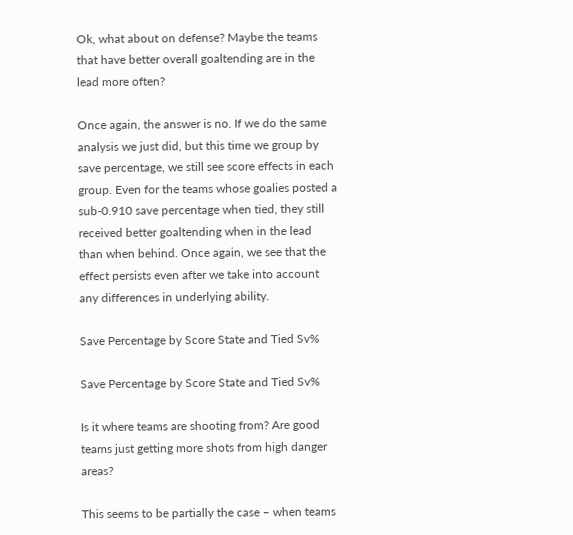Ok, what about on defense? Maybe the teams that have better overall goaltending are in the lead more often?

Once again, the answer is no. If we do the same analysis we just did, but this time we group by save percentage, we still see score effects in each group. Even for the teams whose goalies posted a sub-0.910 save percentage when tied, they still received better goaltending when in the lead than when behind. Once again, we see that the effect persists even after we take into account any differences in underlying ability.

Save Percentage by Score State and Tied Sv%

Save Percentage by Score State and Tied Sv%

Is it where teams are shooting from? Are good teams just getting more shots from high danger areas?

This seems to be partially the case – when teams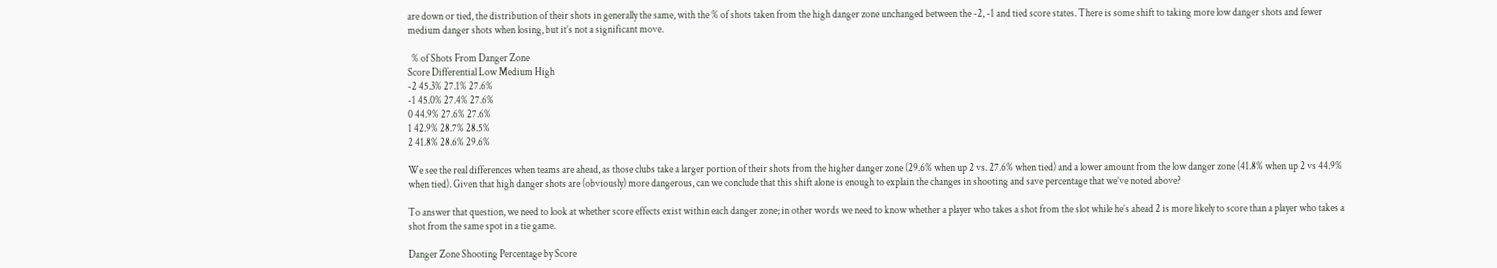are down or tied, the distribution of their shots in generally the same, with the % of shots taken from the high danger zone unchanged between the -2, -1 and tied score states. There is some shift to taking more low danger shots and fewer medium danger shots when losing, but it’s not a significant move.

  % of Shots From Danger Zone
Score Differential Low Medium High
-2 45.3% 27.1% 27.6%
-1 45.0% 27.4% 27.6%
0 44.9% 27.6% 27.6%
1 42.9% 28.7% 28.5%
2 41.8% 28.6% 29.6%

We see the real differences when teams are ahead, as those clubs take a larger portion of their shots from the higher danger zone (29.6% when up 2 vs. 27.6% when tied) and a lower amount from the low danger zone (41.8% when up 2 vs 44.9% when tied). Given that high danger shots are (obviously) more dangerous, can we conclude that this shift alone is enough to explain the changes in shooting and save percentage that we’ve noted above?

To answer that question, we need to look at whether score effects exist within each danger zone; in other words we need to know whether a player who takes a shot from the slot while he’s ahead 2 is more likely to score than a player who takes a shot from the same spot in a tie game.

Danger Zone Shooting Percentage by Score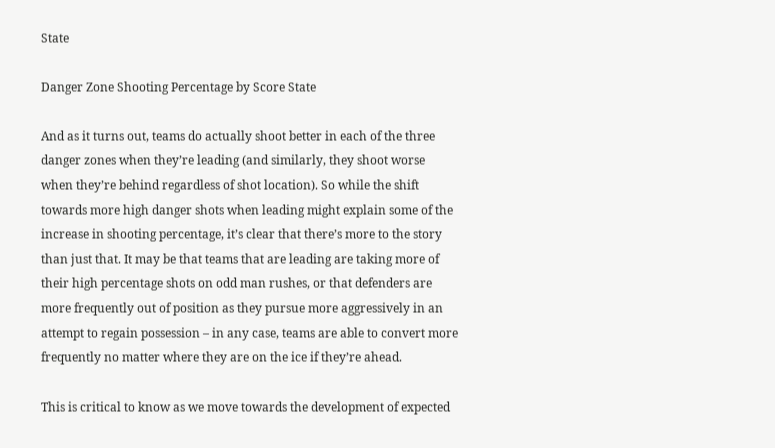State

Danger Zone Shooting Percentage by Score State

And as it turns out, teams do actually shoot better in each of the three danger zones when they’re leading (and similarly, they shoot worse when they’re behind regardless of shot location). So while the shift towards more high danger shots when leading might explain some of the increase in shooting percentage, it’s clear that there’s more to the story than just that. It may be that teams that are leading are taking more of their high percentage shots on odd man rushes, or that defenders are more frequently out of position as they pursue more aggressively in an attempt to regain possession – in any case, teams are able to convert more frequently no matter where they are on the ice if they’re ahead.

This is critical to know as we move towards the development of expected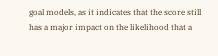goal models, as it indicates that the score still has a major impact on the likelihood that a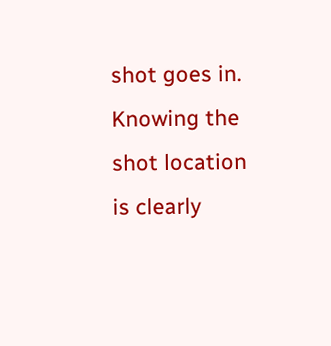shot goes in. Knowing the shot location is clearly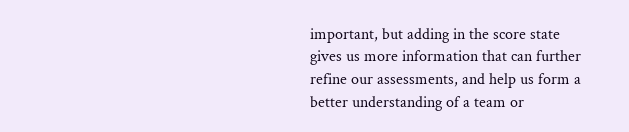important, but adding in the score state gives us more information that can further refine our assessments, and help us form a better understanding of a team or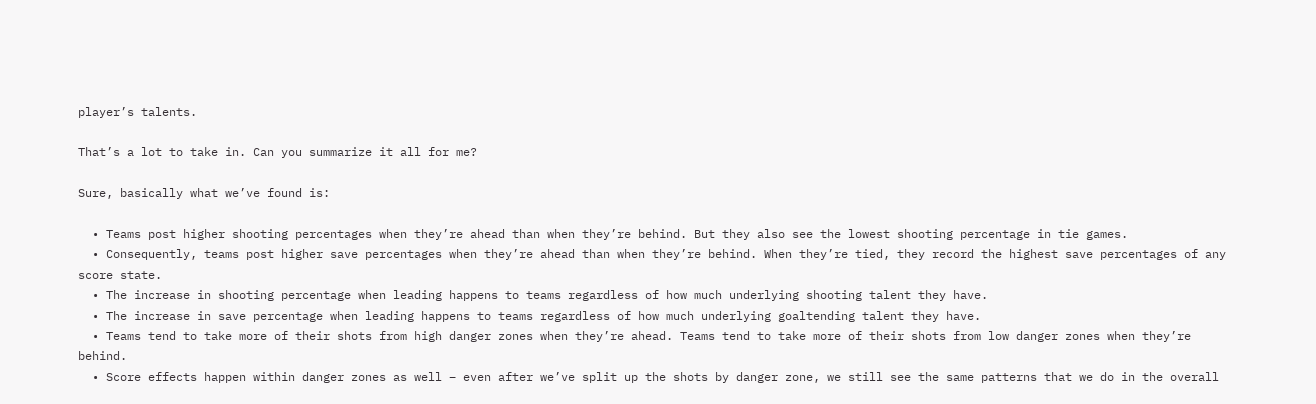player’s talents.

That’s a lot to take in. Can you summarize it all for me?

Sure, basically what we’ve found is:

  • Teams post higher shooting percentages when they’re ahead than when they’re behind. But they also see the lowest shooting percentage in tie games.
  • Consequently, teams post higher save percentages when they’re ahead than when they’re behind. When they’re tied, they record the highest save percentages of any score state.
  • The increase in shooting percentage when leading happens to teams regardless of how much underlying shooting talent they have.
  • The increase in save percentage when leading happens to teams regardless of how much underlying goaltending talent they have.
  • Teams tend to take more of their shots from high danger zones when they’re ahead. Teams tend to take more of their shots from low danger zones when they’re behind.
  • Score effects happen within danger zones as well – even after we’ve split up the shots by danger zone, we still see the same patterns that we do in the overall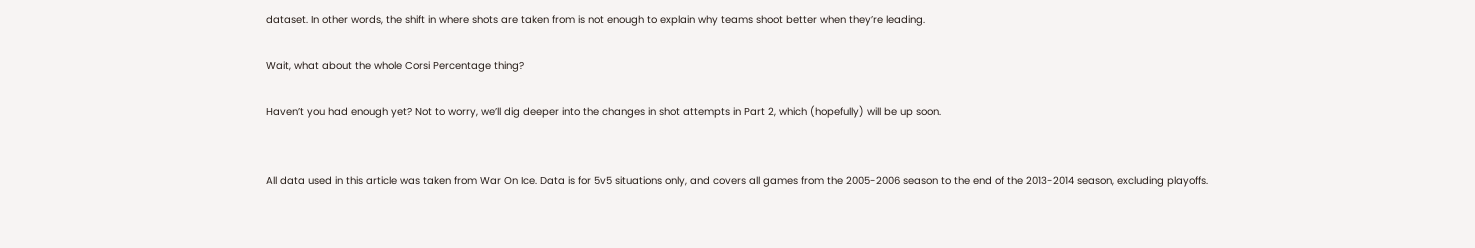dataset. In other words, the shift in where shots are taken from is not enough to explain why teams shoot better when they’re leading.

Wait, what about the whole Corsi Percentage thing?

Haven’t you had enough yet? Not to worry, we’ll dig deeper into the changes in shot attempts in Part 2, which (hopefully) will be up soon.


All data used in this article was taken from War On Ice. Data is for 5v5 situations only, and covers all games from the 2005-2006 season to the end of the 2013-2014 season, excluding playoffs.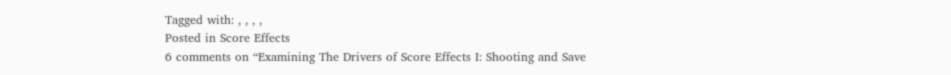Tagged with: , , , ,
Posted in Score Effects
6 comments on “Examining The Drivers of Score Effects I: Shooting and Save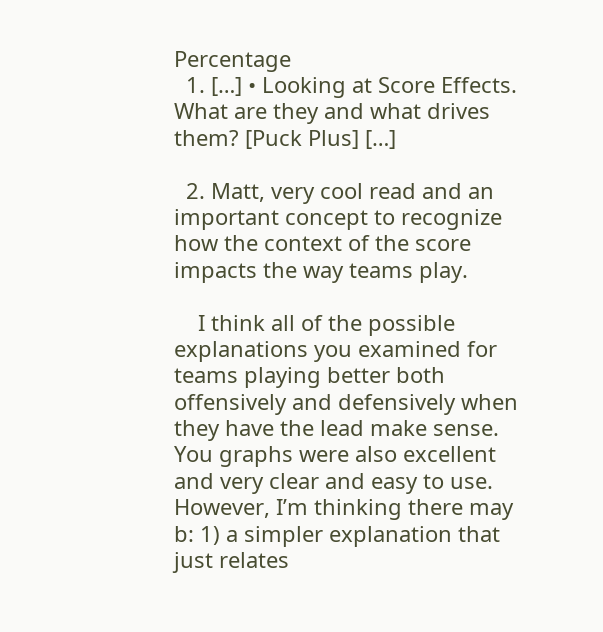Percentage
  1. […] • Looking at Score Effects. What are they and what drives them? [Puck Plus] […]

  2. Matt, very cool read and an important concept to recognize how the context of the score impacts the way teams play.

    I think all of the possible explanations you examined for teams playing better both offensively and defensively when they have the lead make sense. You graphs were also excellent and very clear and easy to use. However, I’m thinking there may b: 1) a simpler explanation that just relates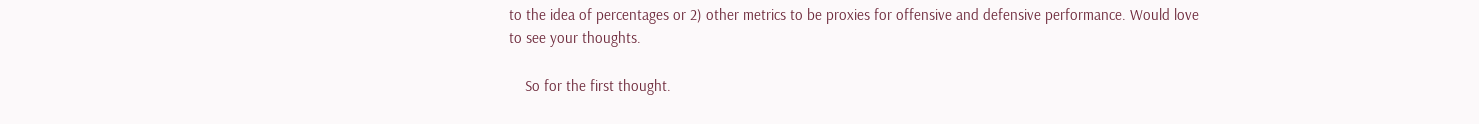to the idea of percentages or 2) other metrics to be proxies for offensive and defensive performance. Would love to see your thoughts.

    So for the first thought.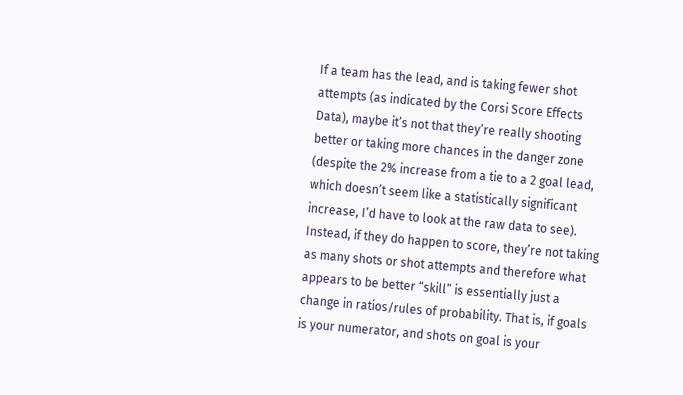If a team has the lead, and is taking fewer shot attempts (as indicated by the Corsi Score Effects Data), maybe it’s not that they’re really shooting better or taking more chances in the danger zone (despite the 2% increase from a tie to a 2 goal lead, which doesn’t seem like a statistically significant increase, I’d have to look at the raw data to see). Instead, if they do happen to score, they’re not taking as many shots or shot attempts and therefore what appears to be better “skill” is essentially just a change in ratios/rules of probability. That is, if goals is your numerator, and shots on goal is your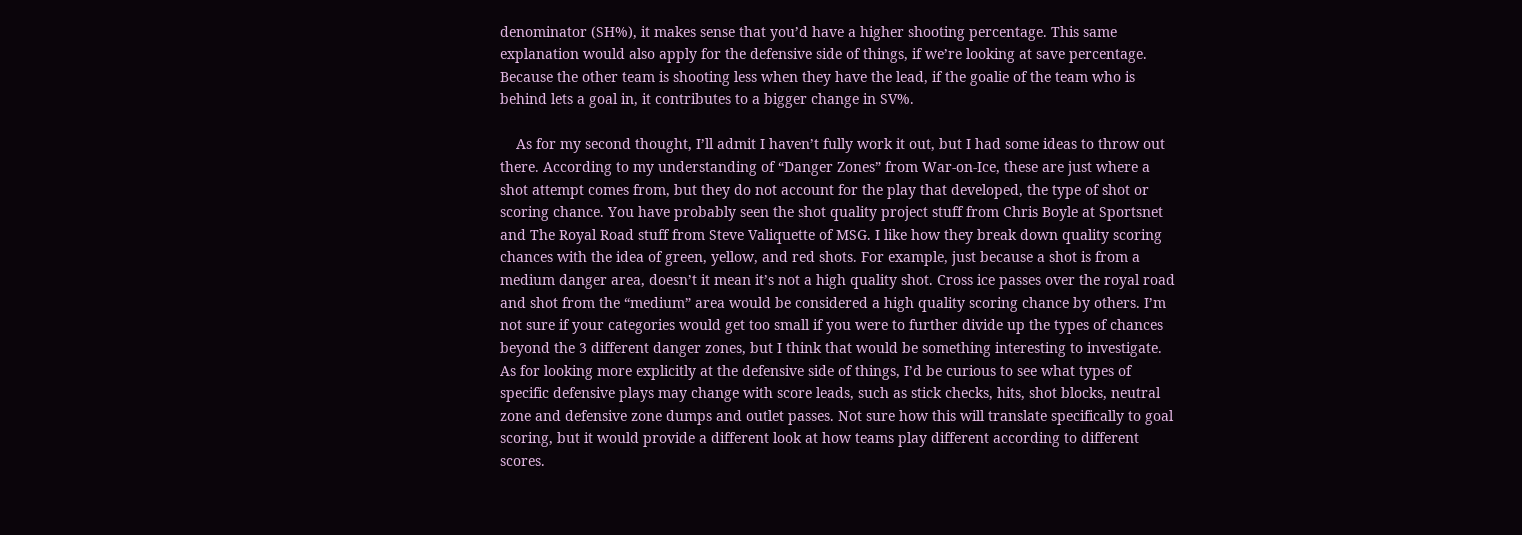denominator (SH%), it makes sense that you’d have a higher shooting percentage. This same explanation would also apply for the defensive side of things, if we’re looking at save percentage. Because the other team is shooting less when they have the lead, if the goalie of the team who is behind lets a goal in, it contributes to a bigger change in SV%.

    As for my second thought, I’ll admit I haven’t fully work it out, but I had some ideas to throw out there. According to my understanding of “Danger Zones” from War-on-Ice, these are just where a shot attempt comes from, but they do not account for the play that developed, the type of shot or scoring chance. You have probably seen the shot quality project stuff from Chris Boyle at Sportsnet and The Royal Road stuff from Steve Valiquette of MSG. I like how they break down quality scoring chances with the idea of green, yellow, and red shots. For example, just because a shot is from a medium danger area, doesn’t it mean it’s not a high quality shot. Cross ice passes over the royal road and shot from the “medium” area would be considered a high quality scoring chance by others. I’m not sure if your categories would get too small if you were to further divide up the types of chances beyond the 3 different danger zones, but I think that would be something interesting to investigate. As for looking more explicitly at the defensive side of things, I’d be curious to see what types of specific defensive plays may change with score leads, such as stick checks, hits, shot blocks, neutral zone and defensive zone dumps and outlet passes. Not sure how this will translate specifically to goal scoring, but it would provide a different look at how teams play different according to different scores.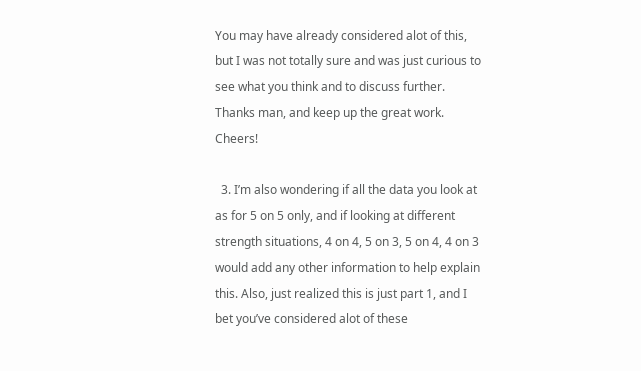You may have already considered alot of this, but I was not totally sure and was just curious to see what you think and to discuss further. Thanks man, and keep up the great work. Cheers!

  3. I’m also wondering if all the data you look at as for 5 on 5 only, and if looking at different strength situations, 4 on 4, 5 on 3, 5 on 4, 4 on 3 would add any other information to help explain this. Also, just realized this is just part 1, and I bet you’ve considered alot of these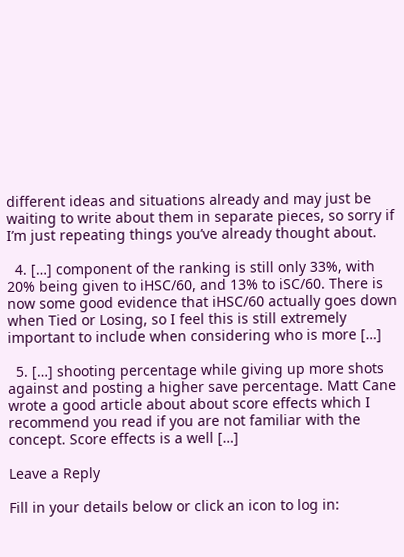different ideas and situations already and may just be waiting to write about them in separate pieces, so sorry if I’m just repeating things you’ve already thought about.

  4. […] component of the ranking is still only 33%, with 20% being given to iHSC/60, and 13% to iSC/60. There is now some good evidence that iHSC/60 actually goes down when Tied or Losing, so I feel this is still extremely important to include when considering who is more […]

  5. […] shooting percentage while giving up more shots against and posting a higher save percentage. Matt Cane wrote a good article about about score effects which I recommend you read if you are not familiar with the concept. Score effects is a well […]

Leave a Reply

Fill in your details below or click an icon to log in: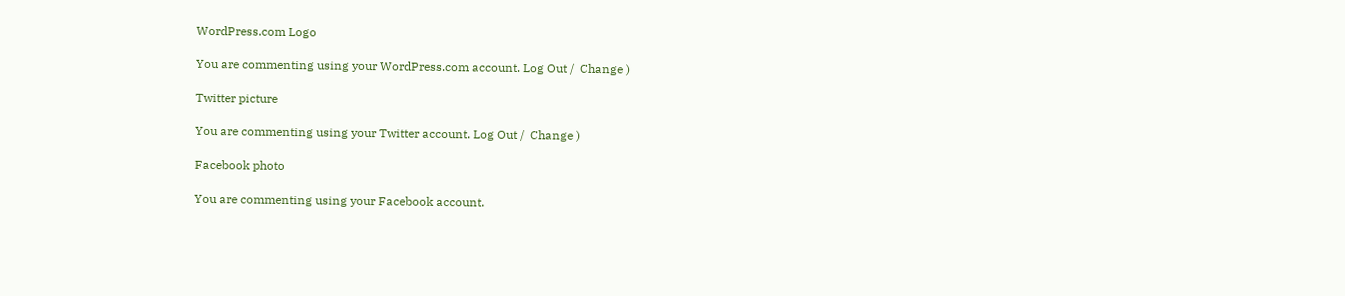WordPress.com Logo

You are commenting using your WordPress.com account. Log Out /  Change )

Twitter picture

You are commenting using your Twitter account. Log Out /  Change )

Facebook photo

You are commenting using your Facebook account.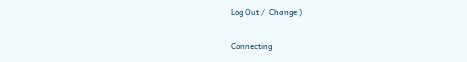Log Out /  Change )

Connecting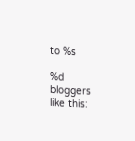to %s

%d bloggers like this: